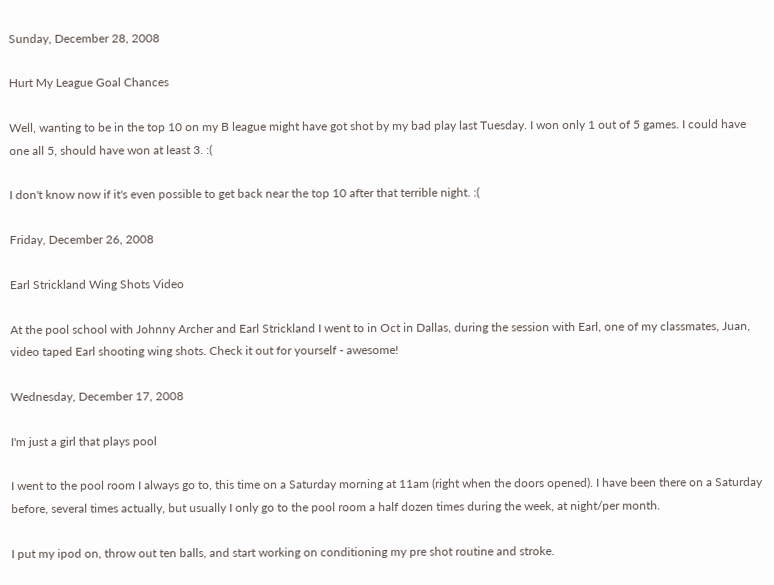Sunday, December 28, 2008

Hurt My League Goal Chances

Well, wanting to be in the top 10 on my B league might have got shot by my bad play last Tuesday. I won only 1 out of 5 games. I could have one all 5, should have won at least 3. :(

I don't know now if it's even possible to get back near the top 10 after that terrible night. :(

Friday, December 26, 2008

Earl Strickland Wing Shots Video

At the pool school with Johnny Archer and Earl Strickland I went to in Oct in Dallas, during the session with Earl, one of my classmates, Juan, video taped Earl shooting wing shots. Check it out for yourself - awesome!

Wednesday, December 17, 2008

I'm just a girl that plays pool

I went to the pool room I always go to, this time on a Saturday morning at 11am (right when the doors opened). I have been there on a Saturday before, several times actually, but usually I only go to the pool room a half dozen times during the week, at night/per month.

I put my ipod on, throw out ten balls, and start working on conditioning my pre shot routine and stroke.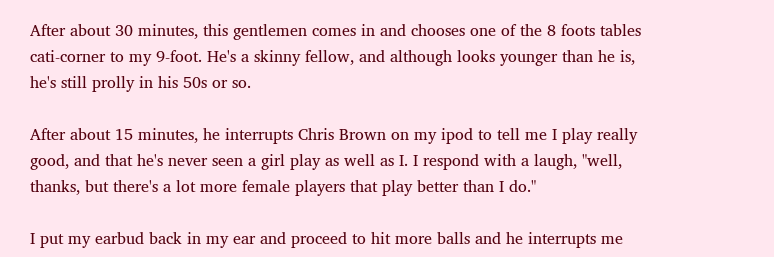After about 30 minutes, this gentlemen comes in and chooses one of the 8 foots tables cati-corner to my 9-foot. He's a skinny fellow, and although looks younger than he is, he's still prolly in his 50s or so.

After about 15 minutes, he interrupts Chris Brown on my ipod to tell me I play really good, and that he's never seen a girl play as well as I. I respond with a laugh, "well, thanks, but there's a lot more female players that play better than I do."

I put my earbud back in my ear and proceed to hit more balls and he interrupts me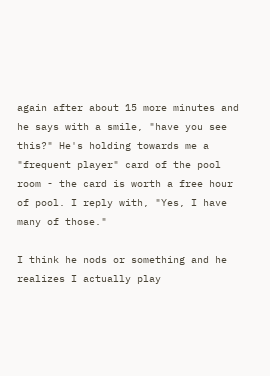again after about 15 more minutes and he says with a smile, "have you see this?" He's holding towards me a "frequent player" card of the pool room - the card is worth a free hour of pool. I reply with, "Yes, I have many of those."

I think he nods or something and he realizes I actually play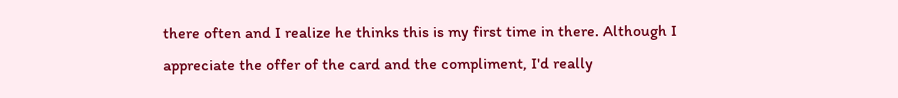there often and I realize he thinks this is my first time in there. Although I appreciate the offer of the card and the compliment, I'd really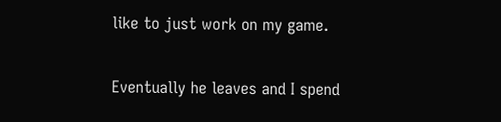like to just work on my game.

Eventually he leaves and I spend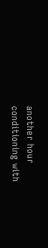another hour conditioning with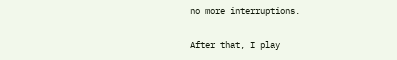no more interruptions.

After that, I play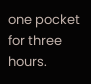one pocket for three hours.